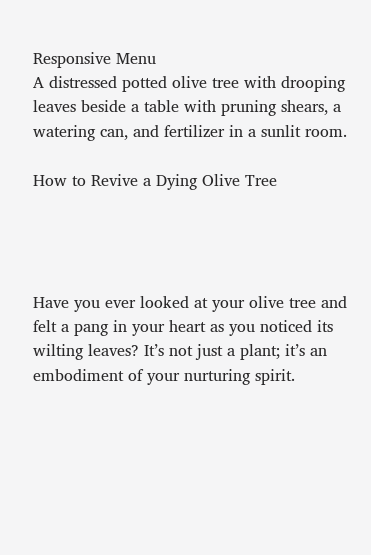Responsive Menu
A distressed potted olive tree with drooping leaves beside a table with pruning shears, a watering can, and fertilizer in a sunlit room.

How to Revive a Dying Olive Tree




Have you ever looked at your olive tree and felt a pang in your heart as you noticed its wilting leaves? It’s not just a plant; it’s an embodiment of your nurturing spirit.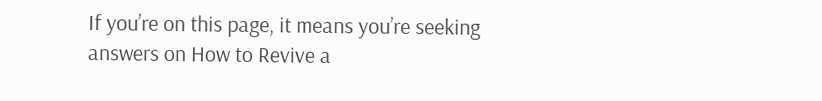If you’re on this page, it means you’re seeking answers on How to Revive a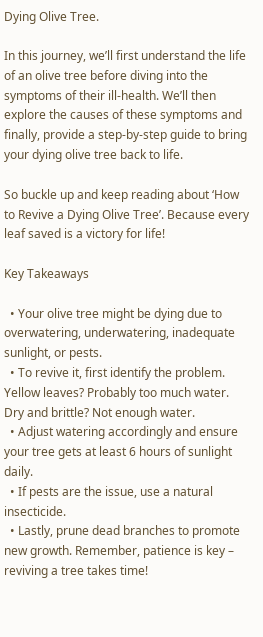Dying Olive Tree.

In this journey, we’ll first understand the life of an olive tree before diving into the symptoms of their ill-health. We’ll then explore the causes of these symptoms and finally, provide a step-by-step guide to bring your dying olive tree back to life.

So buckle up and keep reading about ‘How to Revive a Dying Olive Tree’. Because every leaf saved is a victory for life!

Key Takeaways

  • Your olive tree might be dying due to overwatering, underwatering, inadequate sunlight, or pests.
  • To revive it, first identify the problem. Yellow leaves? Probably too much water. Dry and brittle? Not enough water.
  • Adjust watering accordingly and ensure your tree gets at least 6 hours of sunlight daily.
  • If pests are the issue, use a natural insecticide.
  • Lastly, prune dead branches to promote new growth. Remember, patience is key – reviving a tree takes time!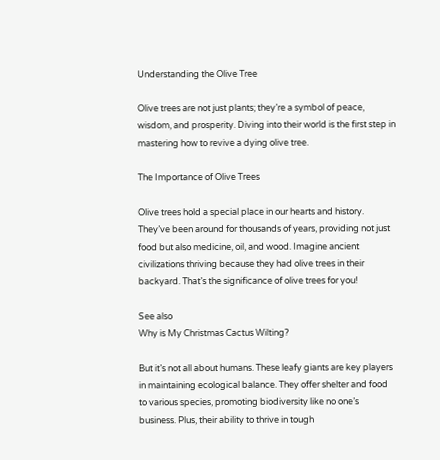Understanding the Olive Tree

Olive trees are not just plants; they’re a symbol of peace, wisdom, and prosperity. Diving into their world is the first step in mastering how to revive a dying olive tree.

The Importance of Olive Trees

Olive trees hold a special place in our hearts and history. They’ve been around for thousands of years, providing not just food but also medicine, oil, and wood. Imagine ancient civilizations thriving because they had olive trees in their backyard. That’s the significance of olive trees for you!

See also
Why is My Christmas Cactus Wilting?

But it’s not all about humans. These leafy giants are key players in maintaining ecological balance. They offer shelter and food to various species, promoting biodiversity like no one’s business. Plus, their ability to thrive in tough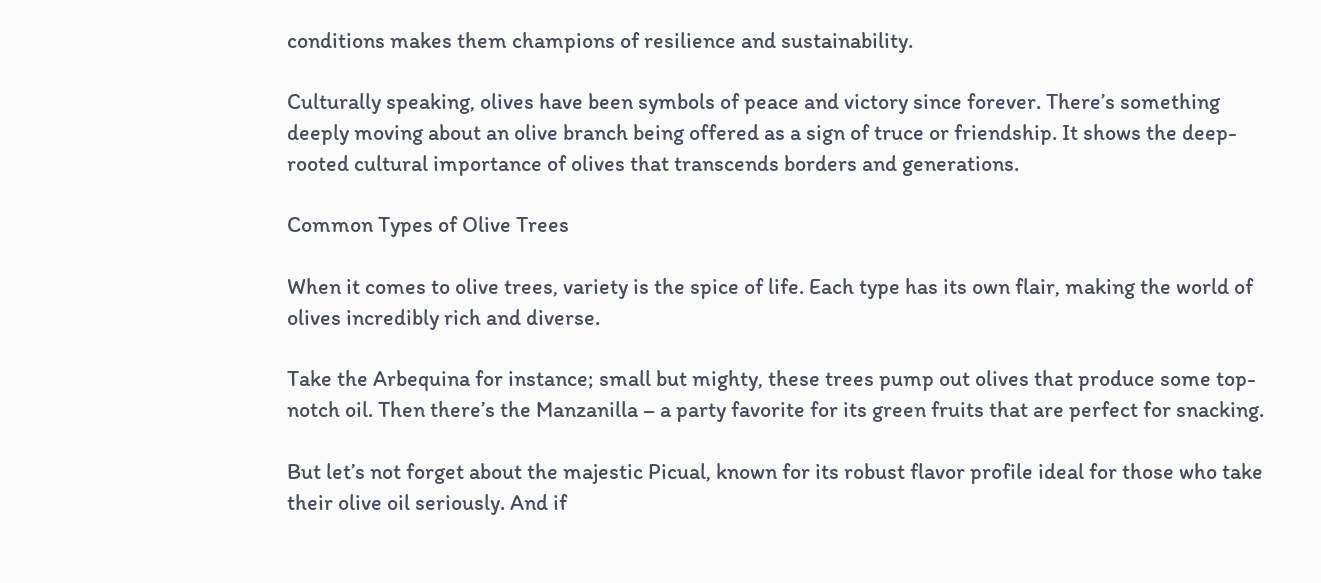conditions makes them champions of resilience and sustainability.

Culturally speaking, olives have been symbols of peace and victory since forever. There’s something deeply moving about an olive branch being offered as a sign of truce or friendship. It shows the deep-rooted cultural importance of olives that transcends borders and generations.

Common Types of Olive Trees

When it comes to olive trees, variety is the spice of life. Each type has its own flair, making the world of olives incredibly rich and diverse.

Take the Arbequina for instance; small but mighty, these trees pump out olives that produce some top-notch oil. Then there’s the Manzanilla – a party favorite for its green fruits that are perfect for snacking.

But let’s not forget about the majestic Picual, known for its robust flavor profile ideal for those who take their olive oil seriously. And if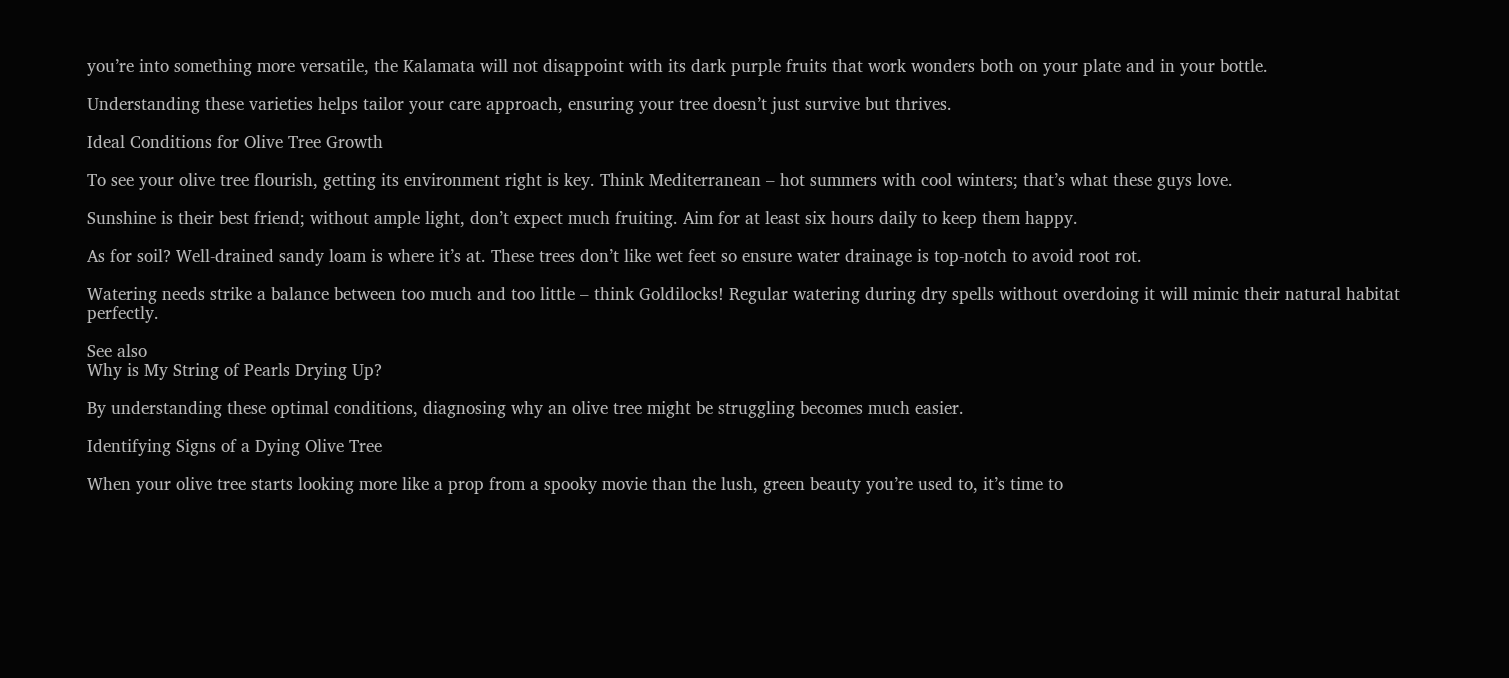you’re into something more versatile, the Kalamata will not disappoint with its dark purple fruits that work wonders both on your plate and in your bottle.

Understanding these varieties helps tailor your care approach, ensuring your tree doesn’t just survive but thrives.

Ideal Conditions for Olive Tree Growth

To see your olive tree flourish, getting its environment right is key. Think Mediterranean – hot summers with cool winters; that’s what these guys love.

Sunshine is their best friend; without ample light, don’t expect much fruiting. Aim for at least six hours daily to keep them happy.

As for soil? Well-drained sandy loam is where it’s at. These trees don’t like wet feet so ensure water drainage is top-notch to avoid root rot.

Watering needs strike a balance between too much and too little – think Goldilocks! Regular watering during dry spells without overdoing it will mimic their natural habitat perfectly.

See also
Why is My String of Pearls Drying Up?

By understanding these optimal conditions, diagnosing why an olive tree might be struggling becomes much easier.

Identifying Signs of a Dying Olive Tree

When your olive tree starts looking more like a prop from a spooky movie than the lush, green beauty you’re used to, it’s time to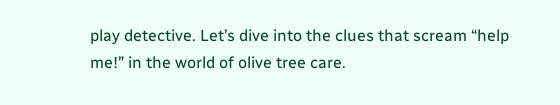play detective. Let’s dive into the clues that scream “help me!” in the world of olive tree care.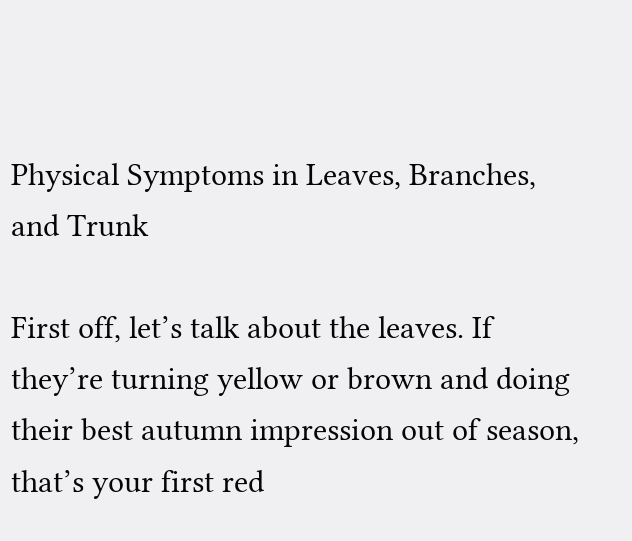Physical Symptoms in Leaves, Branches, and Trunk

First off, let’s talk about the leaves. If they’re turning yellow or brown and doing their best autumn impression out of season, that’s your first red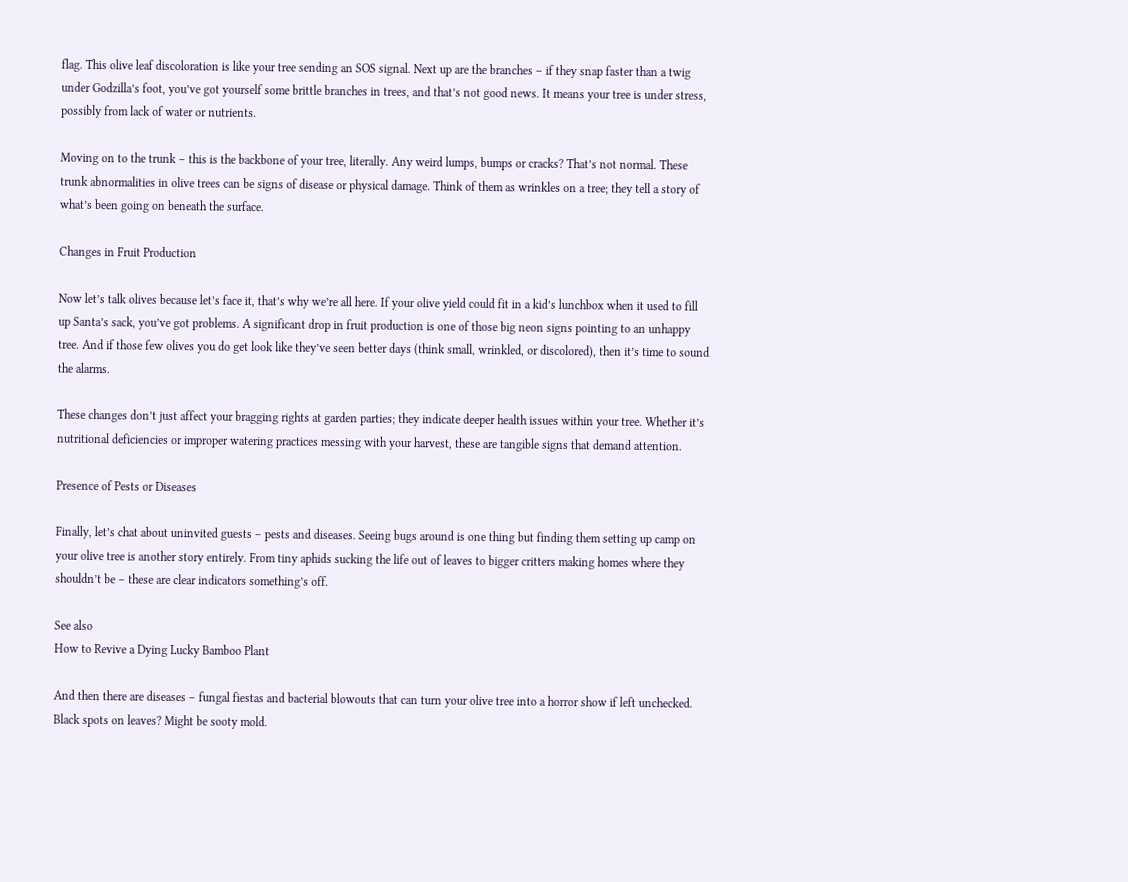flag. This olive leaf discoloration is like your tree sending an SOS signal. Next up are the branches – if they snap faster than a twig under Godzilla’s foot, you’ve got yourself some brittle branches in trees, and that’s not good news. It means your tree is under stress, possibly from lack of water or nutrients.

Moving on to the trunk – this is the backbone of your tree, literally. Any weird lumps, bumps or cracks? That’s not normal. These trunk abnormalities in olive trees can be signs of disease or physical damage. Think of them as wrinkles on a tree; they tell a story of what’s been going on beneath the surface.

Changes in Fruit Production

Now let’s talk olives because let’s face it, that’s why we’re all here. If your olive yield could fit in a kid’s lunchbox when it used to fill up Santa’s sack, you’ve got problems. A significant drop in fruit production is one of those big neon signs pointing to an unhappy tree. And if those few olives you do get look like they’ve seen better days (think small, wrinkled, or discolored), then it’s time to sound the alarms.

These changes don’t just affect your bragging rights at garden parties; they indicate deeper health issues within your tree. Whether it’s nutritional deficiencies or improper watering practices messing with your harvest, these are tangible signs that demand attention.

Presence of Pests or Diseases

Finally, let’s chat about uninvited guests – pests and diseases. Seeing bugs around is one thing but finding them setting up camp on your olive tree is another story entirely. From tiny aphids sucking the life out of leaves to bigger critters making homes where they shouldn’t be – these are clear indicators something’s off.

See also
How to Revive a Dying Lucky Bamboo Plant

And then there are diseases – fungal fiestas and bacterial blowouts that can turn your olive tree into a horror show if left unchecked. Black spots on leaves? Might be sooty mold.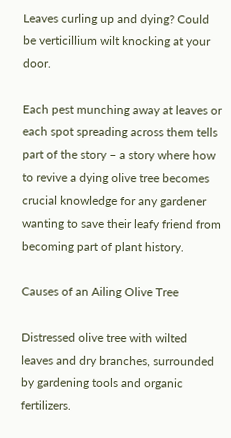Leaves curling up and dying? Could be verticillium wilt knocking at your door.

Each pest munching away at leaves or each spot spreading across them tells part of the story – a story where how to revive a dying olive tree becomes crucial knowledge for any gardener wanting to save their leafy friend from becoming part of plant history.

Causes of an Ailing Olive Tree

Distressed olive tree with wilted leaves and dry branches, surrounded by gardening tools and organic fertilizers.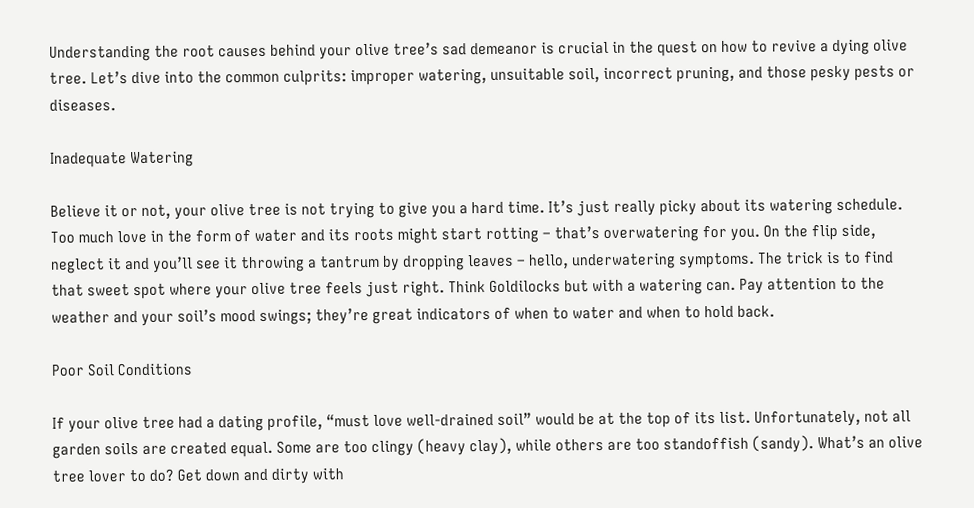Understanding the root causes behind your olive tree’s sad demeanor is crucial in the quest on how to revive a dying olive tree. Let’s dive into the common culprits: improper watering, unsuitable soil, incorrect pruning, and those pesky pests or diseases.

Inadequate Watering

Believe it or not, your olive tree is not trying to give you a hard time. It’s just really picky about its watering schedule. Too much love in the form of water and its roots might start rotting – that’s overwatering for you. On the flip side, neglect it and you’ll see it throwing a tantrum by dropping leaves – hello, underwatering symptoms. The trick is to find that sweet spot where your olive tree feels just right. Think Goldilocks but with a watering can. Pay attention to the weather and your soil’s mood swings; they’re great indicators of when to water and when to hold back.

Poor Soil Conditions

If your olive tree had a dating profile, “must love well-drained soil” would be at the top of its list. Unfortunately, not all garden soils are created equal. Some are too clingy (heavy clay), while others are too standoffish (sandy). What’s an olive tree lover to do? Get down and dirty with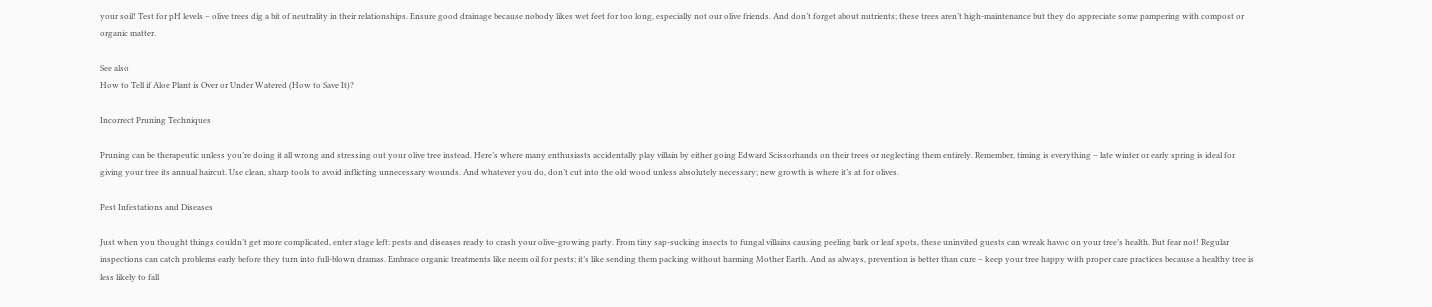your soil! Test for pH levels – olive trees dig a bit of neutrality in their relationships. Ensure good drainage because nobody likes wet feet for too long, especially not our olive friends. And don’t forget about nutrients; these trees aren’t high-maintenance but they do appreciate some pampering with compost or organic matter.

See also
How to Tell if Aloe Plant is Over or Under Watered (How to Save It)?

Incorrect Pruning Techniques

Pruning can be therapeutic unless you’re doing it all wrong and stressing out your olive tree instead. Here’s where many enthusiasts accidentally play villain by either going Edward Scissorhands on their trees or neglecting them entirely. Remember, timing is everything – late winter or early spring is ideal for giving your tree its annual haircut. Use clean, sharp tools to avoid inflicting unnecessary wounds. And whatever you do, don’t cut into the old wood unless absolutely necessary; new growth is where it’s at for olives.

Pest Infestations and Diseases

Just when you thought things couldn’t get more complicated, enter stage left: pests and diseases ready to crash your olive-growing party. From tiny sap-sucking insects to fungal villains causing peeling bark or leaf spots, these uninvited guests can wreak havoc on your tree’s health. But fear not! Regular inspections can catch problems early before they turn into full-blown dramas. Embrace organic treatments like neem oil for pests; it’s like sending them packing without harming Mother Earth. And as always, prevention is better than cure – keep your tree happy with proper care practices because a healthy tree is less likely to fall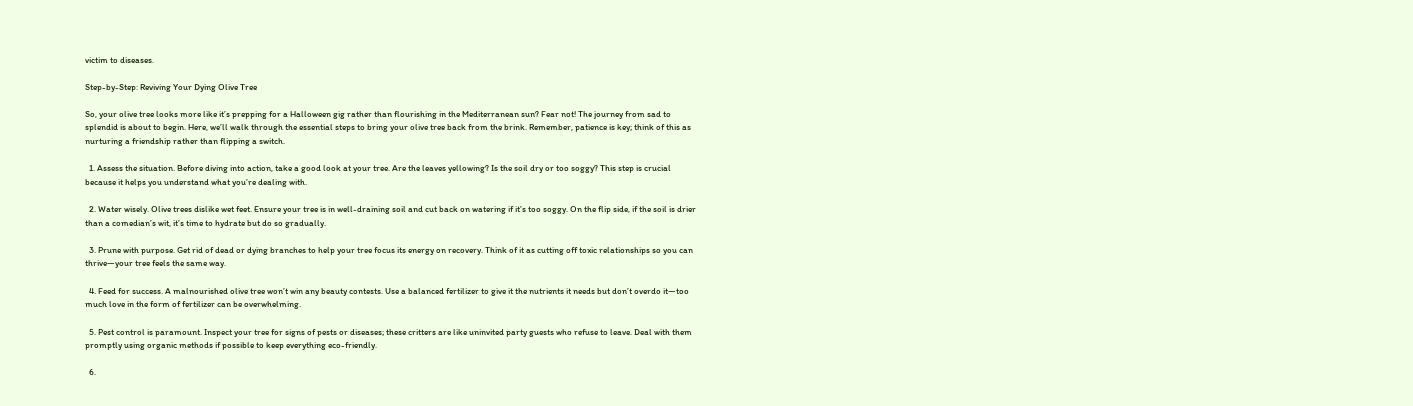victim to diseases.

Step-by-Step: Reviving Your Dying Olive Tree

So, your olive tree looks more like it’s prepping for a Halloween gig rather than flourishing in the Mediterranean sun? Fear not! The journey from sad to splendid is about to begin. Here, we’ll walk through the essential steps to bring your olive tree back from the brink. Remember, patience is key; think of this as nurturing a friendship rather than flipping a switch.

  1. Assess the situation. Before diving into action, take a good look at your tree. Are the leaves yellowing? Is the soil dry or too soggy? This step is crucial because it helps you understand what you’re dealing with.

  2. Water wisely. Olive trees dislike wet feet. Ensure your tree is in well-draining soil and cut back on watering if it’s too soggy. On the flip side, if the soil is drier than a comedian’s wit, it’s time to hydrate but do so gradually.

  3. Prune with purpose. Get rid of dead or dying branches to help your tree focus its energy on recovery. Think of it as cutting off toxic relationships so you can thrive—your tree feels the same way.

  4. Feed for success. A malnourished olive tree won’t win any beauty contests. Use a balanced fertilizer to give it the nutrients it needs but don’t overdo it—too much love in the form of fertilizer can be overwhelming.

  5. Pest control is paramount. Inspect your tree for signs of pests or diseases; these critters are like uninvited party guests who refuse to leave. Deal with them promptly using organic methods if possible to keep everything eco-friendly.

  6.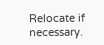Relocate if necessary.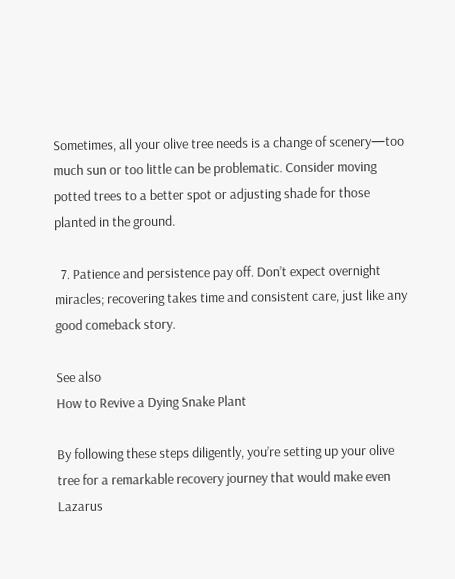Sometimes, all your olive tree needs is a change of scenery—too much sun or too little can be problematic. Consider moving potted trees to a better spot or adjusting shade for those planted in the ground.

  7. Patience and persistence pay off. Don’t expect overnight miracles; recovering takes time and consistent care, just like any good comeback story.

See also
How to Revive a Dying Snake Plant

By following these steps diligently, you’re setting up your olive tree for a remarkable recovery journey that would make even Lazarus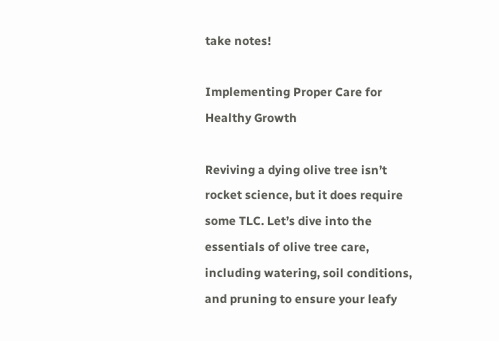take notes!

Implementing Proper Care for Healthy Growth

Reviving a dying olive tree isn’t rocket science, but it does require some TLC. Let’s dive into the essentials of olive tree care, including watering, soil conditions, and pruning to ensure your leafy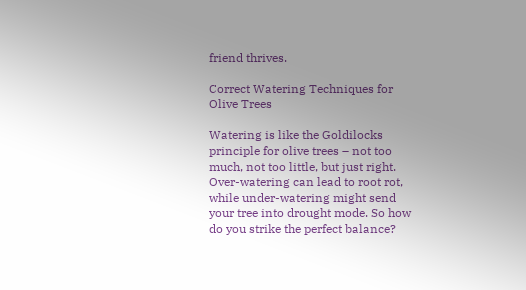friend thrives.

Correct Watering Techniques for Olive Trees

Watering is like the Goldilocks principle for olive trees – not too much, not too little, but just right. Over-watering can lead to root rot, while under-watering might send your tree into drought mode. So how do you strike the perfect balance?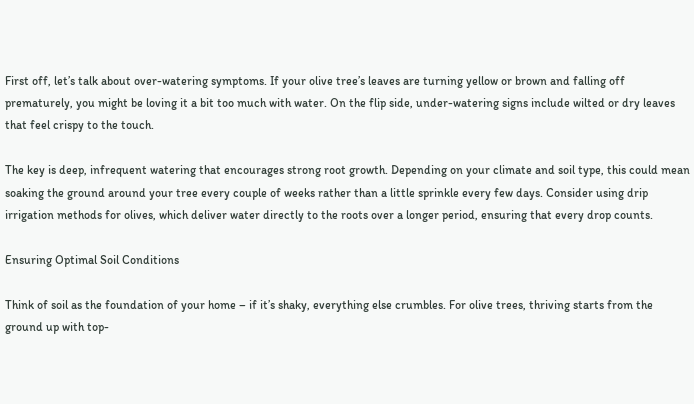First off, let’s talk about over-watering symptoms. If your olive tree’s leaves are turning yellow or brown and falling off prematurely, you might be loving it a bit too much with water. On the flip side, under-watering signs include wilted or dry leaves that feel crispy to the touch.

The key is deep, infrequent watering that encourages strong root growth. Depending on your climate and soil type, this could mean soaking the ground around your tree every couple of weeks rather than a little sprinkle every few days. Consider using drip irrigation methods for olives, which deliver water directly to the roots over a longer period, ensuring that every drop counts.

Ensuring Optimal Soil Conditions

Think of soil as the foundation of your home – if it’s shaky, everything else crumbles. For olive trees, thriving starts from the ground up with top-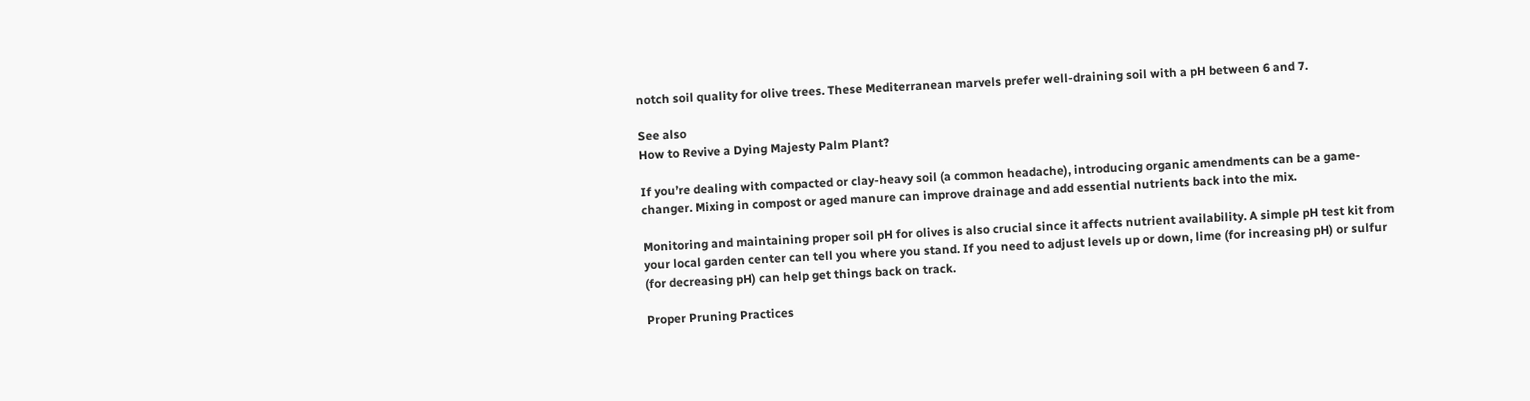notch soil quality for olive trees. These Mediterranean marvels prefer well-draining soil with a pH between 6 and 7.

See also
How to Revive a Dying Majesty Palm Plant?

If you’re dealing with compacted or clay-heavy soil (a common headache), introducing organic amendments can be a game-changer. Mixing in compost or aged manure can improve drainage and add essential nutrients back into the mix.

Monitoring and maintaining proper soil pH for olives is also crucial since it affects nutrient availability. A simple pH test kit from your local garden center can tell you where you stand. If you need to adjust levels up or down, lime (for increasing pH) or sulfur (for decreasing pH) can help get things back on track.

Proper Pruning Practices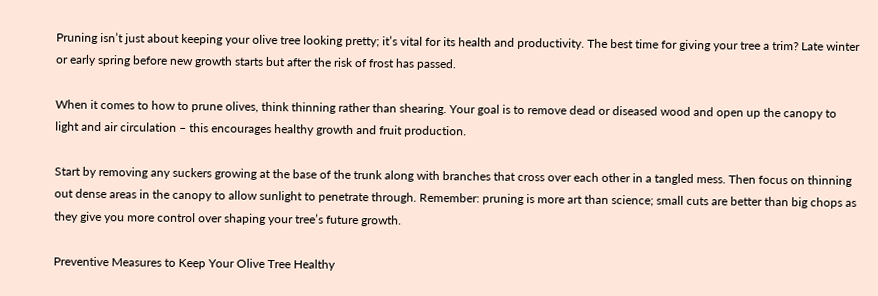Pruning isn’t just about keeping your olive tree looking pretty; it’s vital for its health and productivity. The best time for giving your tree a trim? Late winter or early spring before new growth starts but after the risk of frost has passed.

When it comes to how to prune olives, think thinning rather than shearing. Your goal is to remove dead or diseased wood and open up the canopy to light and air circulation – this encourages healthy growth and fruit production.

Start by removing any suckers growing at the base of the trunk along with branches that cross over each other in a tangled mess. Then focus on thinning out dense areas in the canopy to allow sunlight to penetrate through. Remember: pruning is more art than science; small cuts are better than big chops as they give you more control over shaping your tree’s future growth.

Preventive Measures to Keep Your Olive Tree Healthy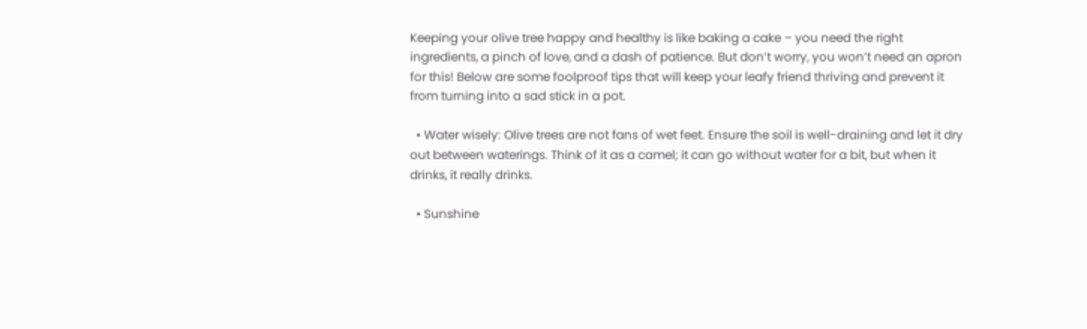Keeping your olive tree happy and healthy is like baking a cake – you need the right ingredients, a pinch of love, and a dash of patience. But don’t worry, you won’t need an apron for this! Below are some foolproof tips that will keep your leafy friend thriving and prevent it from turning into a sad stick in a pot.

  • Water wisely: Olive trees are not fans of wet feet. Ensure the soil is well-draining and let it dry out between waterings. Think of it as a camel; it can go without water for a bit, but when it drinks, it really drinks.

  • Sunshine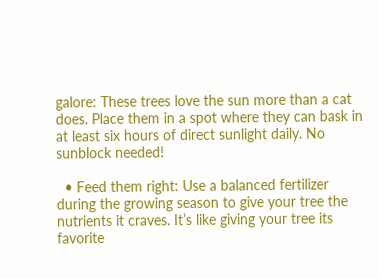galore: These trees love the sun more than a cat does. Place them in a spot where they can bask in at least six hours of direct sunlight daily. No sunblock needed!

  • Feed them right: Use a balanced fertilizer during the growing season to give your tree the nutrients it craves. It’s like giving your tree its favorite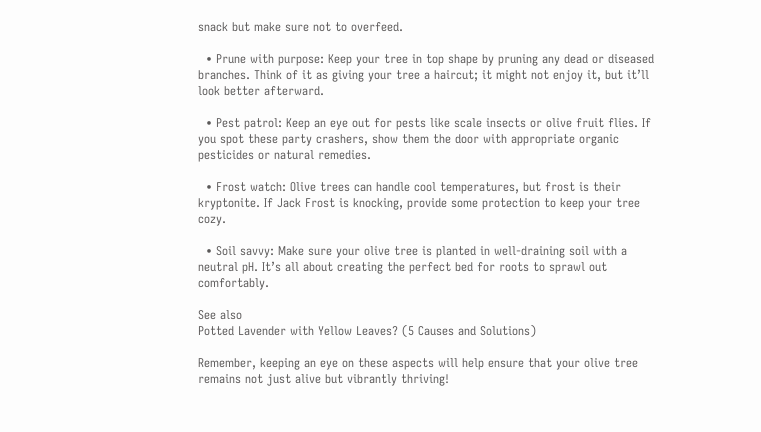snack but make sure not to overfeed.

  • Prune with purpose: Keep your tree in top shape by pruning any dead or diseased branches. Think of it as giving your tree a haircut; it might not enjoy it, but it’ll look better afterward.

  • Pest patrol: Keep an eye out for pests like scale insects or olive fruit flies. If you spot these party crashers, show them the door with appropriate organic pesticides or natural remedies.

  • Frost watch: Olive trees can handle cool temperatures, but frost is their kryptonite. If Jack Frost is knocking, provide some protection to keep your tree cozy.

  • Soil savvy: Make sure your olive tree is planted in well-draining soil with a neutral pH. It’s all about creating the perfect bed for roots to sprawl out comfortably.

See also
Potted Lavender with Yellow Leaves? (5 Causes and Solutions)

Remember, keeping an eye on these aspects will help ensure that your olive tree remains not just alive but vibrantly thriving!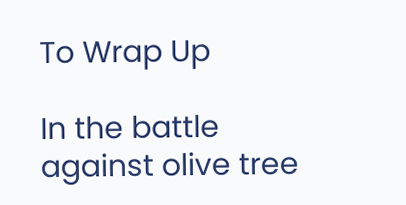To Wrap Up

In the battle against olive tree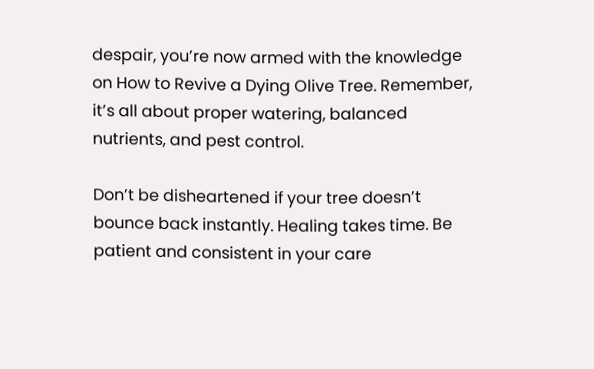despair, you’re now armed with the knowledge on How to Revive a Dying Olive Tree. Remember, it’s all about proper watering, balanced nutrients, and pest control.

Don’t be disheartened if your tree doesn’t bounce back instantly. Healing takes time. Be patient and consistent in your care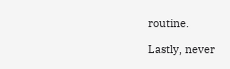routine.

Lastly, never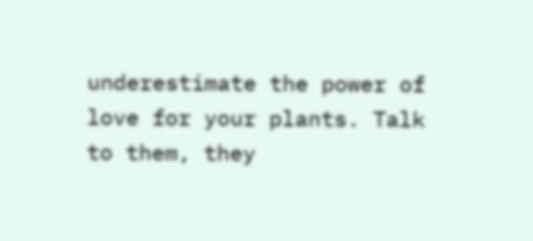underestimate the power of love for your plants. Talk to them, they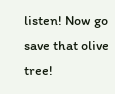listen! Now go save that olive tree!